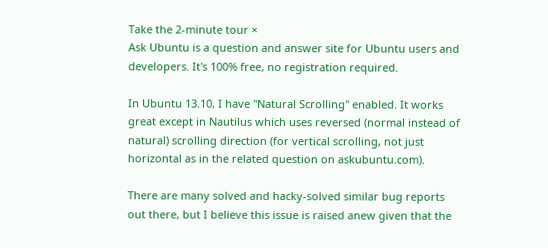Take the 2-minute tour ×
Ask Ubuntu is a question and answer site for Ubuntu users and developers. It's 100% free, no registration required.

In Ubuntu 13.10, I have "Natural Scrolling" enabled. It works great except in Nautilus which uses reversed (normal instead of natural) scrolling direction (for vertical scrolling, not just horizontal as in the related question on askubuntu.com).

There are many solved and hacky-solved similar bug reports out there, but I believe this issue is raised anew given that the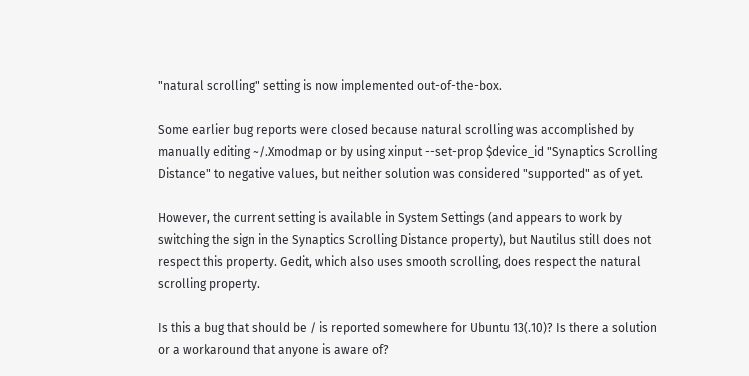"natural scrolling" setting is now implemented out-of-the-box.

Some earlier bug reports were closed because natural scrolling was accomplished by manually editing ~/.Xmodmap or by using xinput --set-prop $device_id "Synaptics Scrolling Distance" to negative values, but neither solution was considered "supported" as of yet.

However, the current setting is available in System Settings (and appears to work by switching the sign in the Synaptics Scrolling Distance property), but Nautilus still does not respect this property. Gedit, which also uses smooth scrolling, does respect the natural scrolling property.

Is this a bug that should be / is reported somewhere for Ubuntu 13(.10)? Is there a solution or a workaround that anyone is aware of?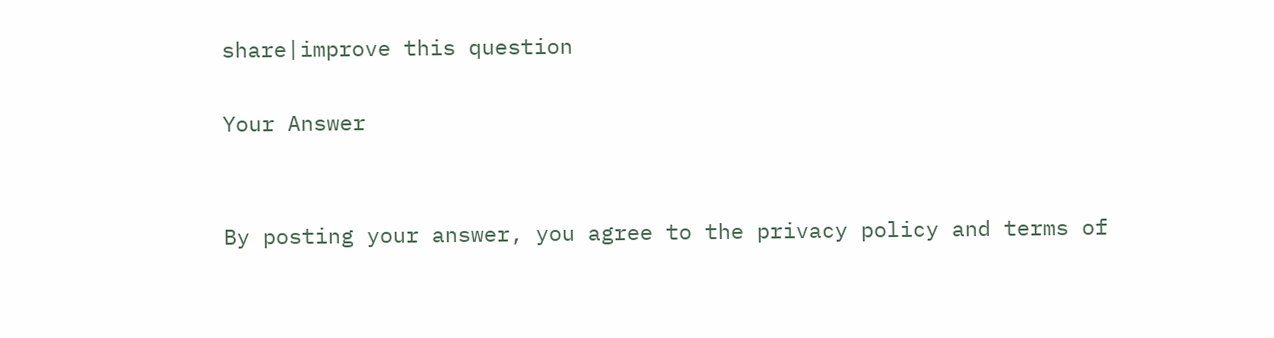share|improve this question

Your Answer


By posting your answer, you agree to the privacy policy and terms of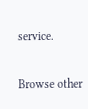service.

Browse other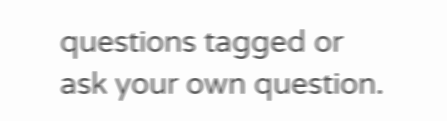questions tagged or ask your own question.